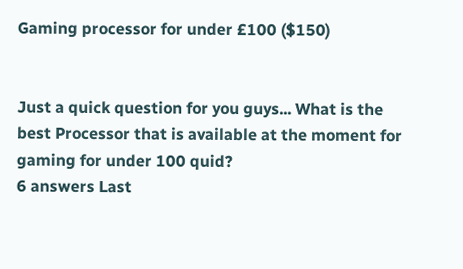Gaming processor for under £100 ($150)


Just a quick question for you guys... What is the best Processor that is available at the moment for gaming for under 100 quid?
6 answers Last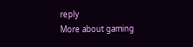reply
More about gaming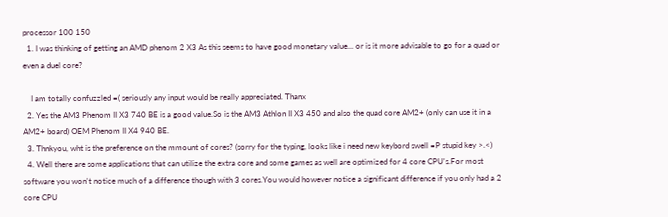processor 100 150
  1. I was thinking of getting an AMD phenom 2 X3 As this seems to have good monetary value... or is it more advisable to go for a quad or even a duel core?

    I am totally confuzzled =( seriously any input would be really appreciated. Thanx
  2. Yes the AM3 Phenom II X3 740 BE is a good value.So is the AM3 Athlon II X3 450 and also the quad core AM2+ (only can use it in a AM2+ board) OEM Phenom II X4 940 BE.
  3. Thnkyou, wht is the preference on the mmount of cores? (sorry for the typing, looks like i need new keybord swell =P stupid key >.<)
  4. Well there are some applications that can utilize the extra core and some games as well are optimized for 4 core CPU's.For most software you won't notice much of a difference though with 3 cores.You would however notice a significant difference if you only had a 2 core CPU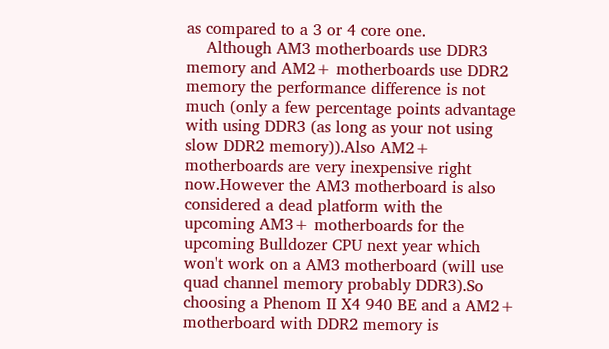as compared to a 3 or 4 core one.
    Although AM3 motherboards use DDR3 memory and AM2+ motherboards use DDR2 memory the performance difference is not much (only a few percentage points advantage with using DDR3 (as long as your not using slow DDR2 memory)).Also AM2+ motherboards are very inexpensive right now.However the AM3 motherboard is also considered a dead platform with the upcoming AM3+ motherboards for the upcoming Bulldozer CPU next year which won't work on a AM3 motherboard (will use quad channel memory probably DDR3).So choosing a Phenom II X4 940 BE and a AM2+ motherboard with DDR2 memory is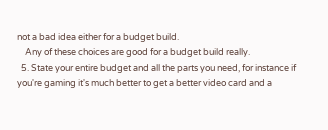not a bad idea either for a budget build.
    Any of these choices are good for a budget build really.
  5. State your entire budget and all the parts you need, for instance if you're gaming it's much better to get a better video card and a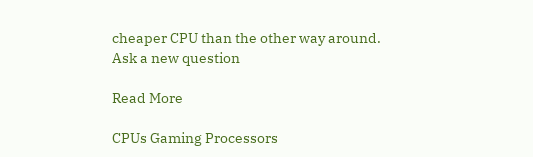cheaper CPU than the other way around.
Ask a new question

Read More

CPUs Gaming Processors